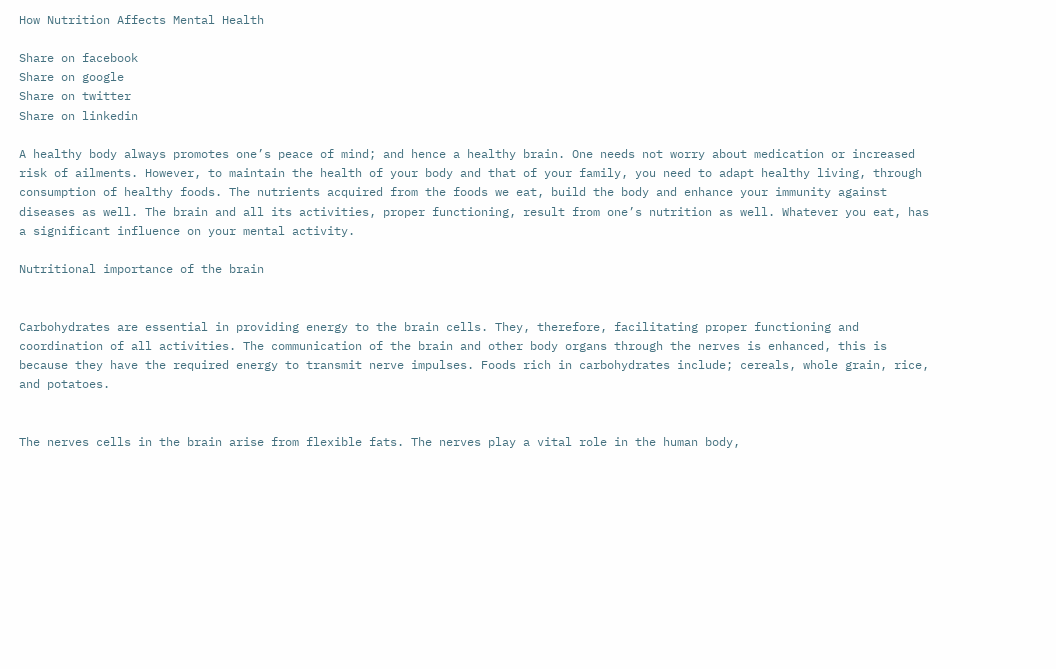How Nutrition Affects Mental Health

Share on facebook
Share on google
Share on twitter
Share on linkedin

A healthy body always promotes one’s peace of mind; and hence a healthy brain. One needs not worry about medication or increased risk of ailments. However, to maintain the health of your body and that of your family, you need to adapt healthy living, through consumption of healthy foods. The nutrients acquired from the foods we eat, build the body and enhance your immunity against diseases as well. The brain and all its activities, proper functioning, result from one’s nutrition as well. Whatever you eat, has a significant influence on your mental activity.

Nutritional importance of the brain


Carbohydrates are essential in providing energy to the brain cells. They, therefore, facilitating proper functioning and coordination of all activities. The communication of the brain and other body organs through the nerves is enhanced, this is because they have the required energy to transmit nerve impulses. Foods rich in carbohydrates include; cereals, whole grain, rice, and potatoes.


The nerves cells in the brain arise from flexible fats. The nerves play a vital role in the human body,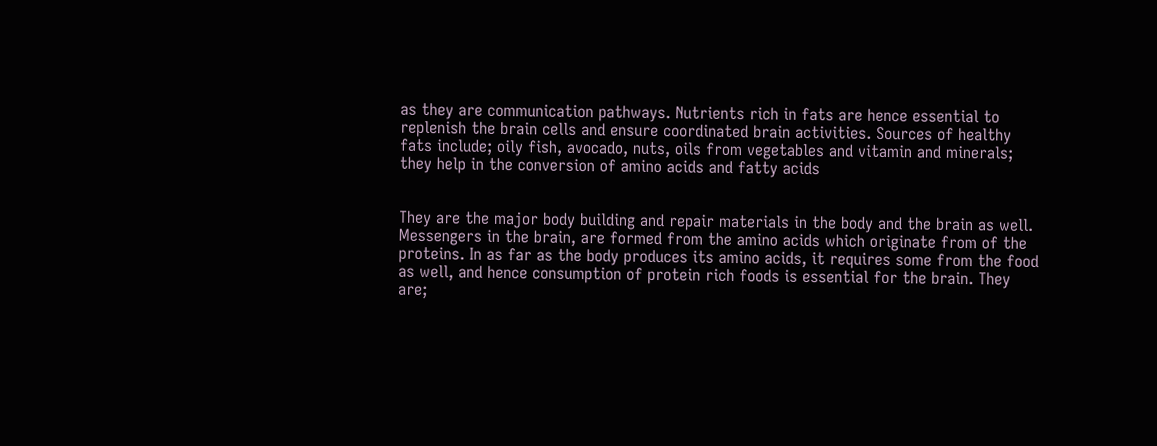as they are communication pathways. Nutrients rich in fats are hence essential to replenish the brain cells and ensure coordinated brain activities. Sources of healthy fats include; oily fish, avocado, nuts, oils from vegetables and vitamin and minerals; they help in the conversion of amino acids and fatty acids


They are the major body building and repair materials in the body and the brain as well. Messengers in the brain, are formed from the amino acids which originate from of the proteins. In as far as the body produces its amino acids, it requires some from the food as well, and hence consumption of protein rich foods is essential for the brain. They are;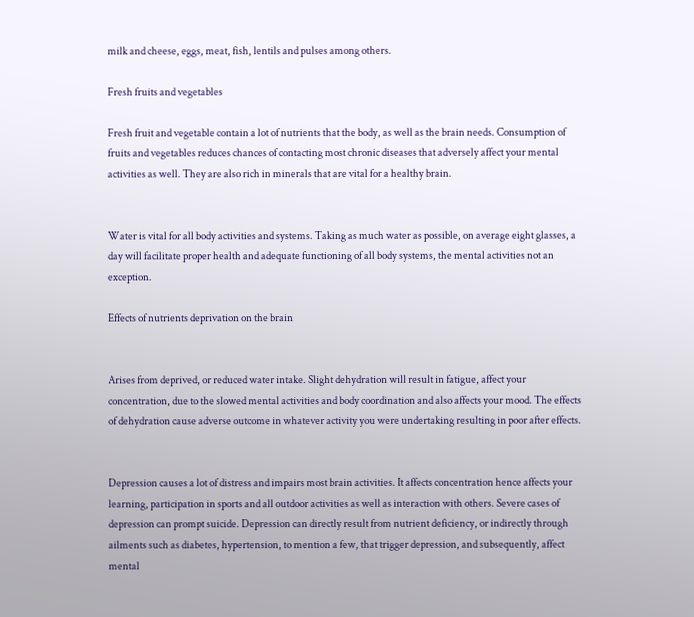milk and cheese, eggs, meat, fish, lentils and pulses among others.

Fresh fruits and vegetables

Fresh fruit and vegetable contain a lot of nutrients that the body, as well as the brain needs. Consumption of fruits and vegetables reduces chances of contacting most chronic diseases that adversely affect your mental activities as well. They are also rich in minerals that are vital for a healthy brain.


Water is vital for all body activities and systems. Taking as much water as possible, on average eight glasses, a day will facilitate proper health and adequate functioning of all body systems, the mental activities not an exception.

Effects of nutrients deprivation on the brain


Arises from deprived, or reduced water intake. Slight dehydration will result in fatigue, affect your concentration, due to the slowed mental activities and body coordination and also affects your mood. The effects of dehydration cause adverse outcome in whatever activity you were undertaking resulting in poor after effects.


Depression causes a lot of distress and impairs most brain activities. It affects concentration hence affects your learning, participation in sports and all outdoor activities as well as interaction with others. Severe cases of depression can prompt suicide. Depression can directly result from nutrient deficiency, or indirectly through ailments such as diabetes, hypertension, to mention a few, that trigger depression, and subsequently, affect mental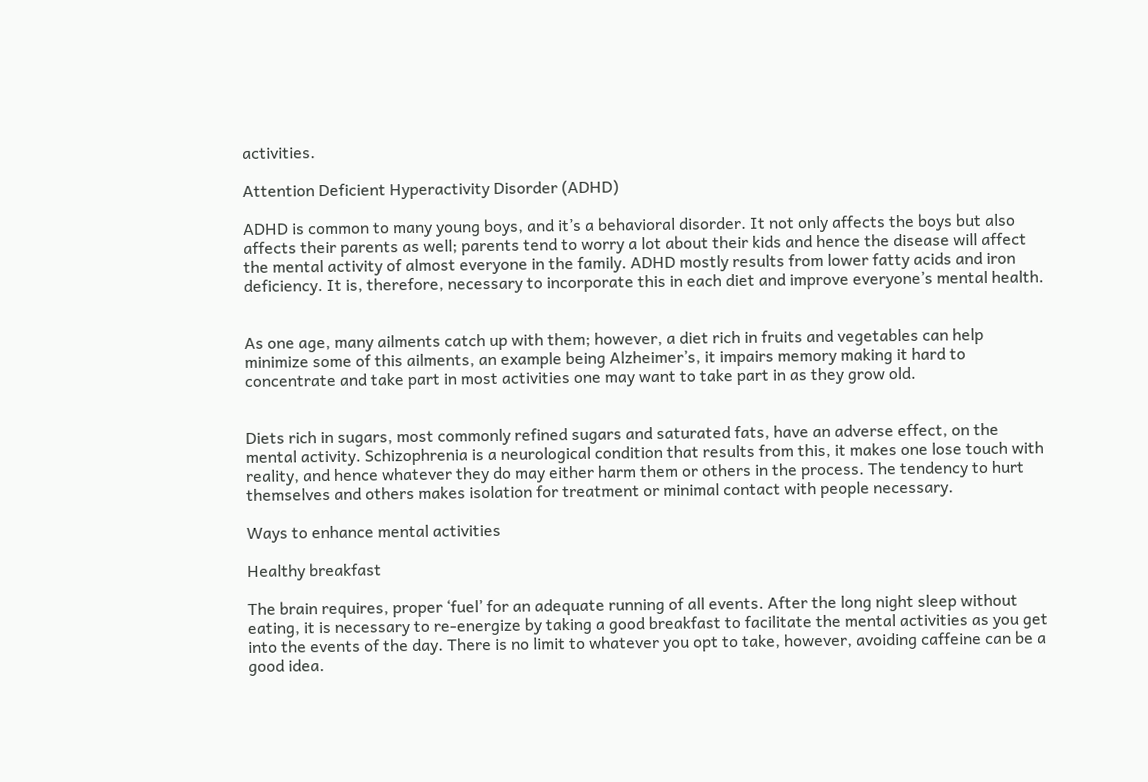activities.

Attention Deficient Hyperactivity Disorder (ADHD)

ADHD is common to many young boys, and it’s a behavioral disorder. It not only affects the boys but also affects their parents as well; parents tend to worry a lot about their kids and hence the disease will affect the mental activity of almost everyone in the family. ADHD mostly results from lower fatty acids and iron deficiency. It is, therefore, necessary to incorporate this in each diet and improve everyone’s mental health.


As one age, many ailments catch up with them; however, a diet rich in fruits and vegetables can help minimize some of this ailments, an example being Alzheimer’s, it impairs memory making it hard to concentrate and take part in most activities one may want to take part in as they grow old.


Diets rich in sugars, most commonly refined sugars and saturated fats, have an adverse effect, on the mental activity. Schizophrenia is a neurological condition that results from this, it makes one lose touch with reality, and hence whatever they do may either harm them or others in the process. The tendency to hurt themselves and others makes isolation for treatment or minimal contact with people necessary.

Ways to enhance mental activities

Healthy breakfast

The brain requires, proper ‘fuel’ for an adequate running of all events. After the long night sleep without eating, it is necessary to re-energize by taking a good breakfast to facilitate the mental activities as you get into the events of the day. There is no limit to whatever you opt to take, however, avoiding caffeine can be a good idea.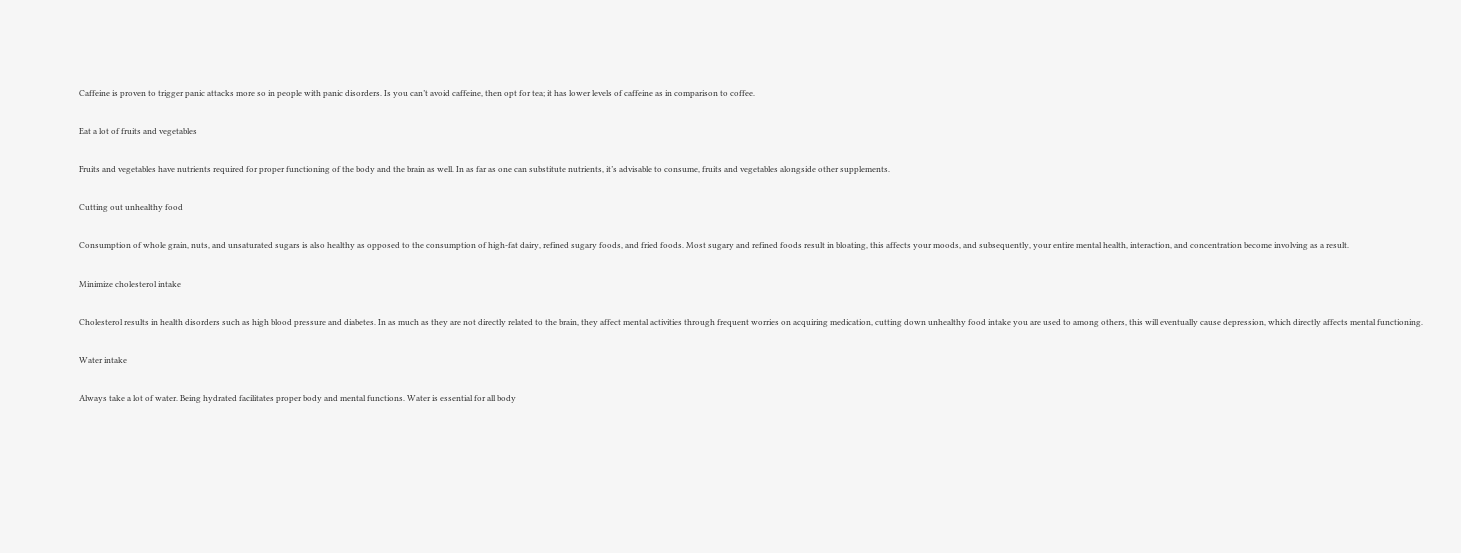Caffeine is proven to trigger panic attacks more so in people with panic disorders. Is you can’t avoid caffeine, then opt for tea; it has lower levels of caffeine as in comparison to coffee.

Eat a lot of fruits and vegetables

Fruits and vegetables have nutrients required for proper functioning of the body and the brain as well. In as far as one can substitute nutrients, it’s advisable to consume, fruits and vegetables alongside other supplements.

Cutting out unhealthy food

Consumption of whole grain, nuts, and unsaturated sugars is also healthy as opposed to the consumption of high-fat dairy, refined sugary foods, and fried foods. Most sugary and refined foods result in bloating, this affects your moods, and subsequently, your entire mental health, interaction, and concentration become involving as a result.

Minimize cholesterol intake

Cholesterol results in health disorders such as high blood pressure and diabetes. In as much as they are not directly related to the brain, they affect mental activities through frequent worries on acquiring medication, cutting down unhealthy food intake you are used to among others, this will eventually cause depression, which directly affects mental functioning.

Water intake

Always take a lot of water. Being hydrated facilitates proper body and mental functions. Water is essential for all body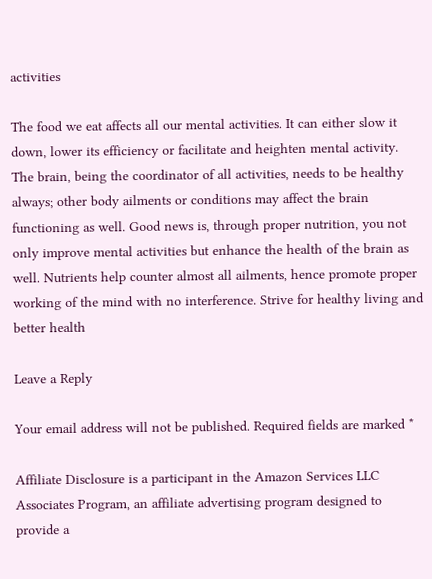activities

The food we eat affects all our mental activities. It can either slow it down, lower its efficiency or facilitate and heighten mental activity. The brain, being the coordinator of all activities, needs to be healthy always; other body ailments or conditions may affect the brain functioning as well. Good news is, through proper nutrition, you not only improve mental activities but enhance the health of the brain as well. Nutrients help counter almost all ailments, hence promote proper working of the mind with no interference. Strive for healthy living and better health

Leave a Reply

Your email address will not be published. Required fields are marked *

Affiliate Disclosure is a participant in the Amazon Services LLC Associates Program, an affiliate advertising program designed to provide a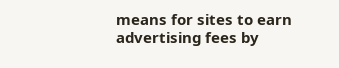means for sites to earn advertising fees by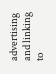advertising and linking to